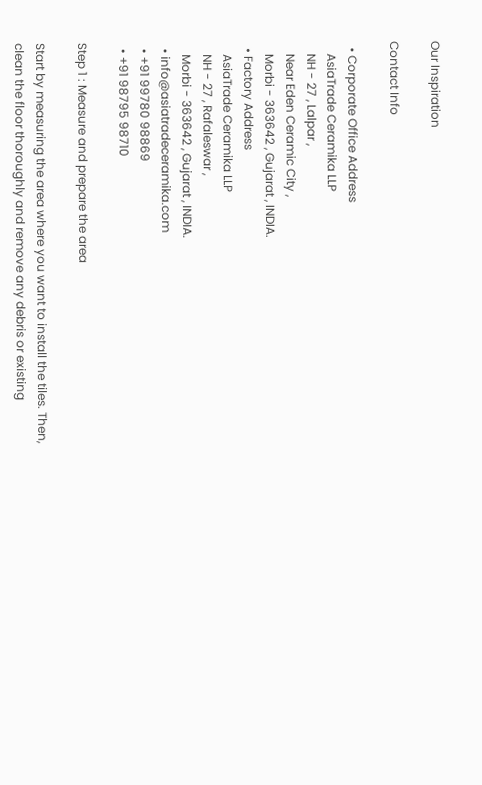Our Inspiration

Contact Info

  • Corporate Office Address
    AsiaTrade Ceramika LLP
    NH - 27 , Lalpar ,
    Near Eden Ceramic City ,
    Morbi - 363642 , Gujarat , INDIA.
  • Factory Address
    AsiaTrade Ceramika LLP
    NH - 27 , Rafaleswar ,
    Morbi - 363642 , Gujarat , INDIA.
  • info@asiatradeceramika.com
  • +91 99780 98869
  • +91 98795 98710

Step 1 : Measure and prepare the area

Start by measuring the area where you want to install the tiles. Then, clean the floor thoroughly and remove any debris or existing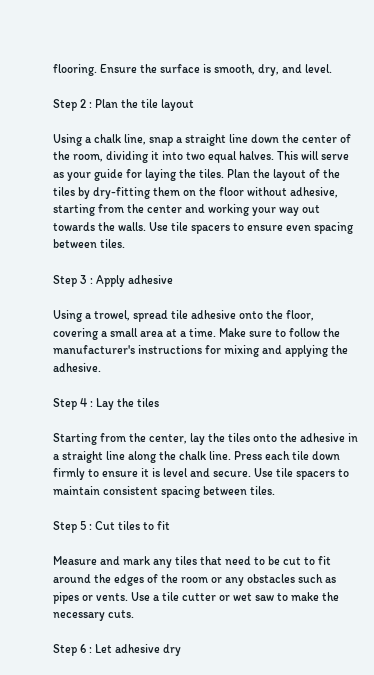flooring. Ensure the surface is smooth, dry, and level.

Step 2 : Plan the tile layout

Using a chalk line, snap a straight line down the center of the room, dividing it into two equal halves. This will serve as your guide for laying the tiles. Plan the layout of the tiles by dry-fitting them on the floor without adhesive, starting from the center and working your way out towards the walls. Use tile spacers to ensure even spacing between tiles.

Step 3 : Apply adhesive

Using a trowel, spread tile adhesive onto the floor, covering a small area at a time. Make sure to follow the manufacturer's instructions for mixing and applying the adhesive.

Step 4 : Lay the tiles

Starting from the center, lay the tiles onto the adhesive in a straight line along the chalk line. Press each tile down firmly to ensure it is level and secure. Use tile spacers to maintain consistent spacing between tiles.

Step 5 : Cut tiles to fit

Measure and mark any tiles that need to be cut to fit around the edges of the room or any obstacles such as pipes or vents. Use a tile cutter or wet saw to make the necessary cuts.

Step 6 : Let adhesive dry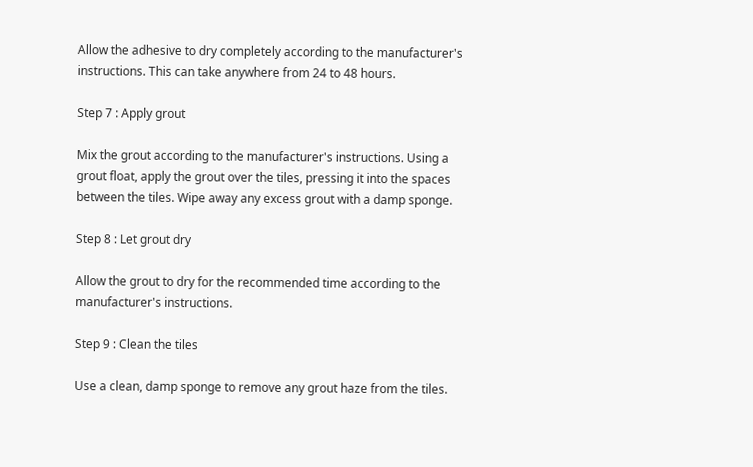Allow the adhesive to dry completely according to the manufacturer's instructions. This can take anywhere from 24 to 48 hours.

Step 7 : Apply grout

Mix the grout according to the manufacturer's instructions. Using a grout float, apply the grout over the tiles, pressing it into the spaces between the tiles. Wipe away any excess grout with a damp sponge.

Step 8 : Let grout dry

Allow the grout to dry for the recommended time according to the manufacturer's instructions.

Step 9 : Clean the tiles

Use a clean, damp sponge to remove any grout haze from the tiles.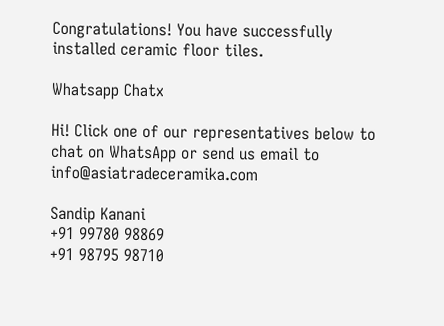Congratulations! You have successfully installed ceramic floor tiles.

Whatsapp Chatx

Hi! Click one of our representatives below to chat on WhatsApp or send us email to info@asiatradeceramika.com

Sandip Kanani
+91 99780 98869
+91 98795 98710